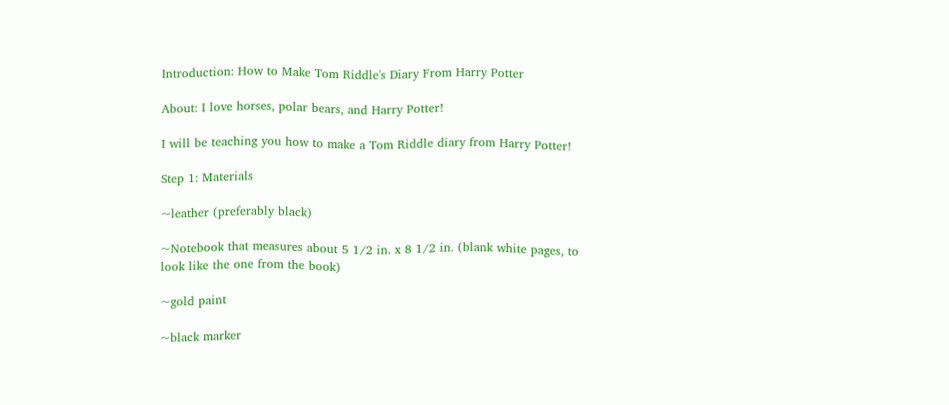Introduction: How to Make Tom Riddle's Diary From Harry Potter

About: I love horses, polar bears, and Harry Potter!

I will be teaching you how to make a Tom Riddle diary from Harry Potter!

Step 1: Materials

~leather (preferably black)

~Notebook that measures about 5 1/2 in. x 8 1/2 in. (blank white pages, to look like the one from the book)

~gold paint

~black marker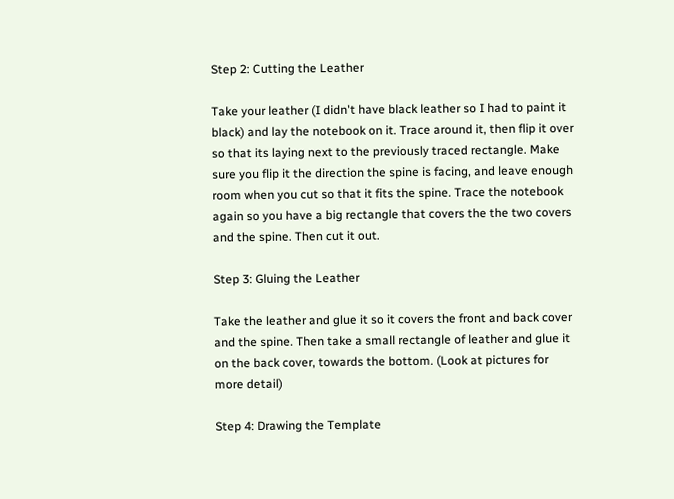Step 2: Cutting the Leather

Take your leather (I didn't have black leather so I had to paint it black) and lay the notebook on it. Trace around it, then flip it over so that its laying next to the previously traced rectangle. Make sure you flip it the direction the spine is facing, and leave enough room when you cut so that it fits the spine. Trace the notebook again so you have a big rectangle that covers the the two covers and the spine. Then cut it out.

Step 3: Gluing the Leather

Take the leather and glue it so it covers the front and back cover and the spine. Then take a small rectangle of leather and glue it on the back cover, towards the bottom. (Look at pictures for more detail)

Step 4: Drawing the Template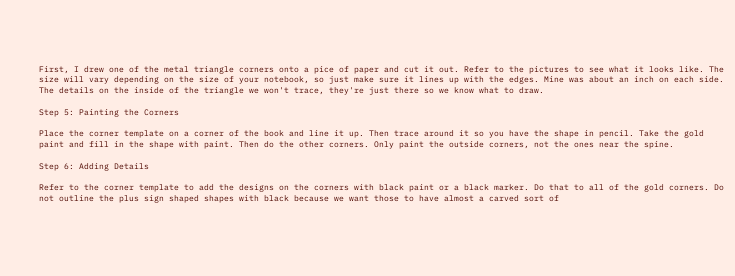First, I drew one of the metal triangle corners onto a pice of paper and cut it out. Refer to the pictures to see what it looks like. The size will vary depending on the size of your notebook, so just make sure it lines up with the edges. Mine was about an inch on each side. The details on the inside of the triangle we won't trace, they're just there so we know what to draw.

Step 5: Painting the Corners

Place the corner template on a corner of the book and line it up. Then trace around it so you have the shape in pencil. Take the gold paint and fill in the shape with paint. Then do the other corners. Only paint the outside corners, not the ones near the spine.

Step 6: Adding Details

Refer to the corner template to add the designs on the corners with black paint or a black marker. Do that to all of the gold corners. Do not outline the plus sign shaped shapes with black because we want those to have almost a carved sort of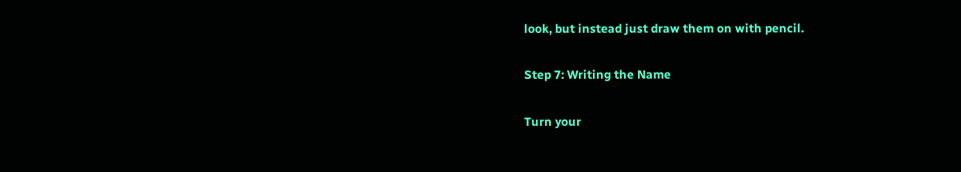look, but instead just draw them on with pencil.

Step 7: Writing the Name

Turn your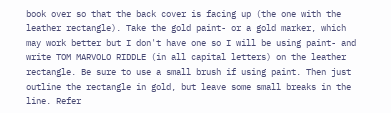book over so that the back cover is facing up (the one with the leather rectangle). Take the gold paint- or a gold marker, which may work better but I don't have one so I will be using paint- and write TOM MARVOLO RIDDLE (in all capital letters) on the leather rectangle. Be sure to use a small brush if using paint. Then just outline the rectangle in gold, but leave some small breaks in the line. Refer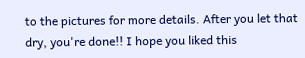to the pictures for more details. After you let that dry, you're done!! I hope you liked this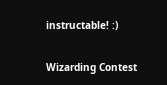instructable! :)

Wizarding Contest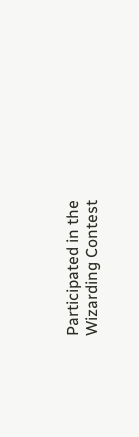Participated in the
Wizarding Contest